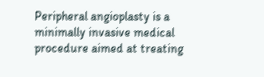Peripheral angioplasty is a minimally invasive medical procedure aimed at treating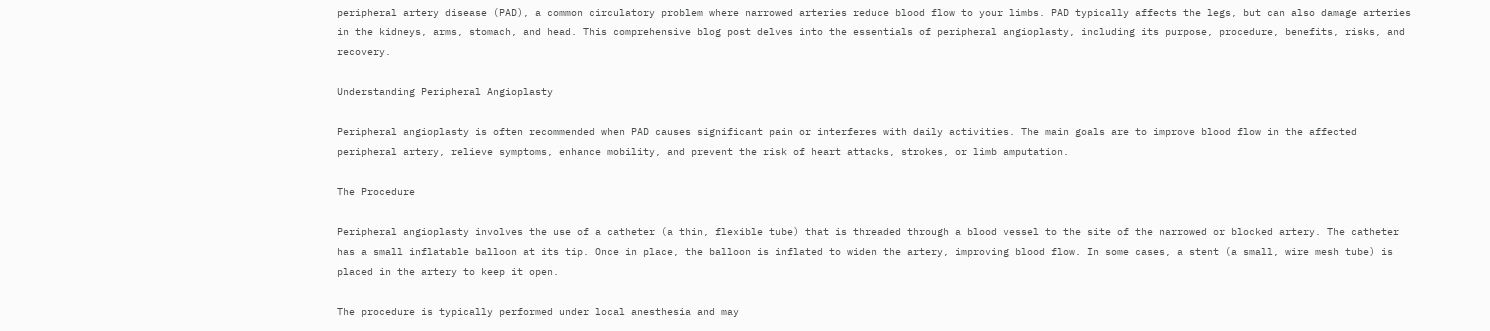peripheral artery disease (PAD), a common circulatory problem where narrowed arteries reduce blood flow to your limbs. PAD typically affects the legs, but can also damage arteries in the kidneys, arms, stomach, and head. This comprehensive blog post delves into the essentials of peripheral angioplasty, including its purpose, procedure, benefits, risks, and recovery.

Understanding Peripheral Angioplasty

Peripheral angioplasty is often recommended when PAD causes significant pain or interferes with daily activities. The main goals are to improve blood flow in the affected peripheral artery, relieve symptoms, enhance mobility, and prevent the risk of heart attacks, strokes, or limb amputation.

The Procedure

Peripheral angioplasty involves the use of a catheter (a thin, flexible tube) that is threaded through a blood vessel to the site of the narrowed or blocked artery. The catheter has a small inflatable balloon at its tip. Once in place, the balloon is inflated to widen the artery, improving blood flow. In some cases, a stent (a small, wire mesh tube) is placed in the artery to keep it open.

The procedure is typically performed under local anesthesia and may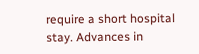require a short hospital stay. Advances in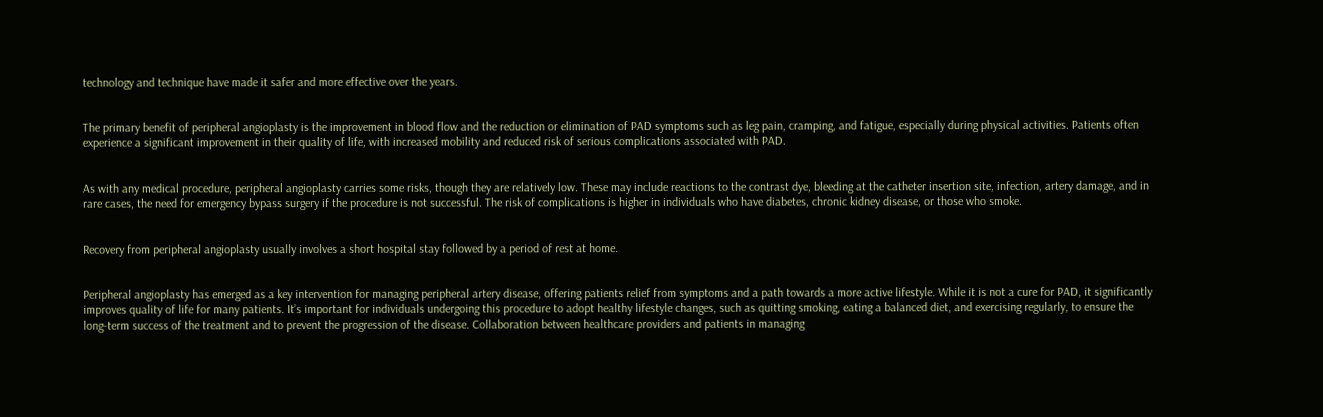technology and technique have made it safer and more effective over the years.


The primary benefit of peripheral angioplasty is the improvement in blood flow and the reduction or elimination of PAD symptoms such as leg pain, cramping, and fatigue, especially during physical activities. Patients often experience a significant improvement in their quality of life, with increased mobility and reduced risk of serious complications associated with PAD.


As with any medical procedure, peripheral angioplasty carries some risks, though they are relatively low. These may include reactions to the contrast dye, bleeding at the catheter insertion site, infection, artery damage, and in rare cases, the need for emergency bypass surgery if the procedure is not successful. The risk of complications is higher in individuals who have diabetes, chronic kidney disease, or those who smoke.


Recovery from peripheral angioplasty usually involves a short hospital stay followed by a period of rest at home.


Peripheral angioplasty has emerged as a key intervention for managing peripheral artery disease, offering patients relief from symptoms and a path towards a more active lifestyle. While it is not a cure for PAD, it significantly improves quality of life for many patients. It’s important for individuals undergoing this procedure to adopt healthy lifestyle changes, such as quitting smoking, eating a balanced diet, and exercising regularly, to ensure the long-term success of the treatment and to prevent the progression of the disease. Collaboration between healthcare providers and patients in managing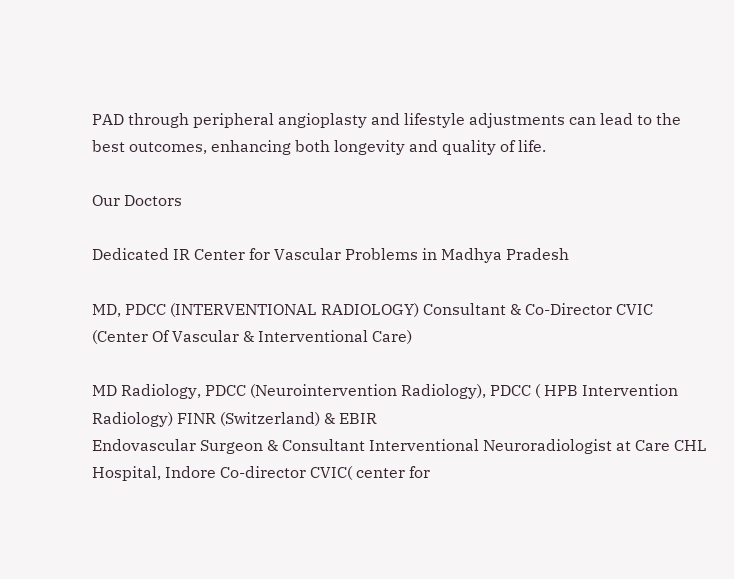PAD through peripheral angioplasty and lifestyle adjustments can lead to the best outcomes, enhancing both longevity and quality of life.

Our Doctors

Dedicated IR Center for Vascular Problems in Madhya Pradesh

MD, PDCC (INTERVENTIONAL RADIOLOGY) Consultant & Co-Director CVIC (Center Of Vascular & Interventional Care)

MD Radiology, PDCC (Neurointervention Radiology), PDCC ( HPB Intervention Radiology) FINR (Switzerland) & EBIR
Endovascular Surgeon & Consultant Interventional Neuroradiologist at Care CHL Hospital, Indore Co-director CVIC( center for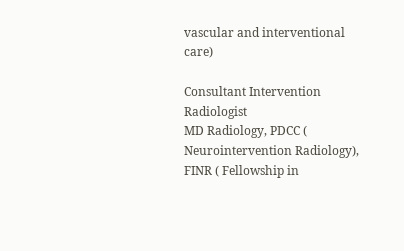vascular and interventional care)

Consultant Intervention Radiologist
MD Radiology, PDCC ( Neurointervention Radiology), FINR ( Fellowship in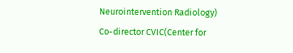Neurointervention Radiology)
Co-director CVIC(Center for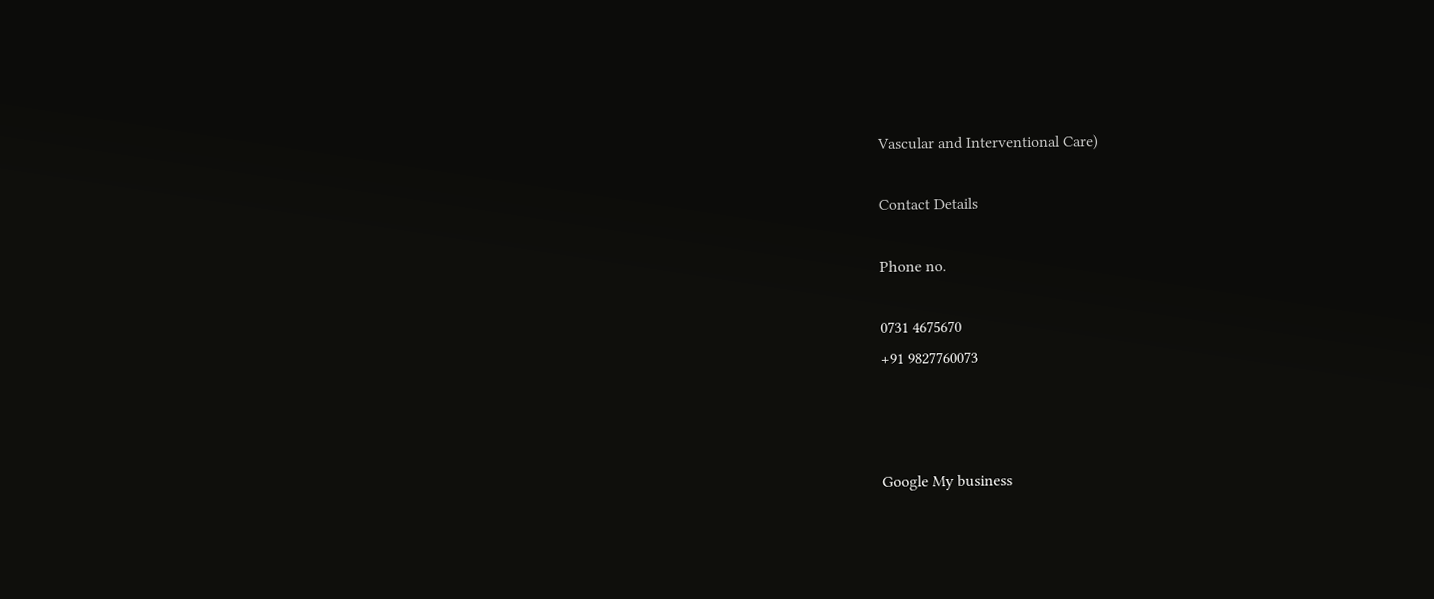Vascular and Interventional Care)

Contact Details

Phone no.

0731 4675670
+91 9827760073



Google My business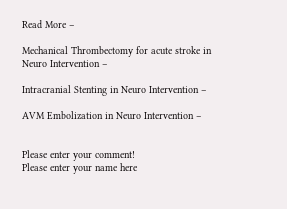Read More –

Mechanical Thrombectomy for acute stroke in Neuro Intervention –

Intracranial Stenting in Neuro Intervention –

AVM Embolization in Neuro Intervention –


Please enter your comment!
Please enter your name here